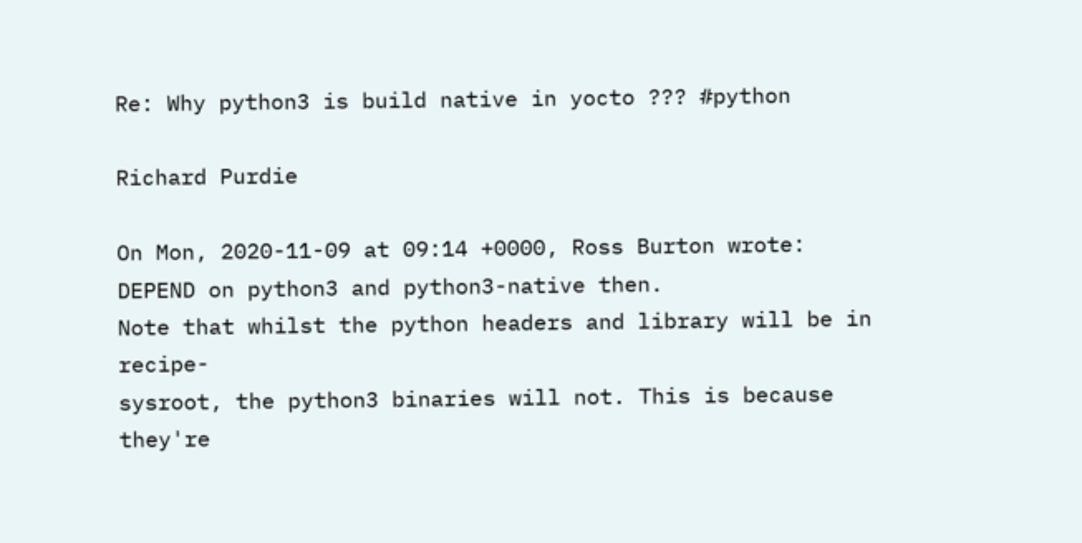Re: Why python3 is build native in yocto ??? #python

Richard Purdie

On Mon, 2020-11-09 at 09:14 +0000, Ross Burton wrote:
DEPEND on python3 and python3-native then.
Note that whilst the python headers and library will be in recipe-
sysroot, the python3 binaries will not. This is because they're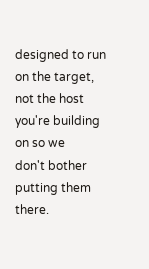designed to run on the target, not the host you're building on so we
don't bother putting them there.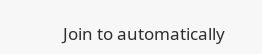Join to automatically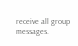receive all group messages.